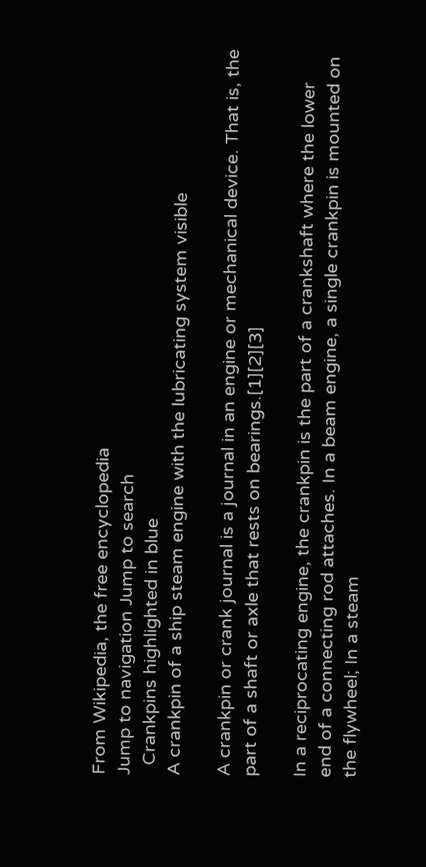From Wikipedia, the free encyclopedia
Jump to navigation Jump to search
  Crankpins highlighted in blue
A crankpin of a ship steam engine with the lubricating system visible

A crankpin or crank journal is a journal in an engine or mechanical device. That is, the part of a shaft or axle that rests on bearings.[1][2][3]

In a reciprocating engine, the crankpin is the part of a crankshaft where the lower end of a connecting rod attaches. In a beam engine, a single crankpin is mounted on the flywheel; In a steam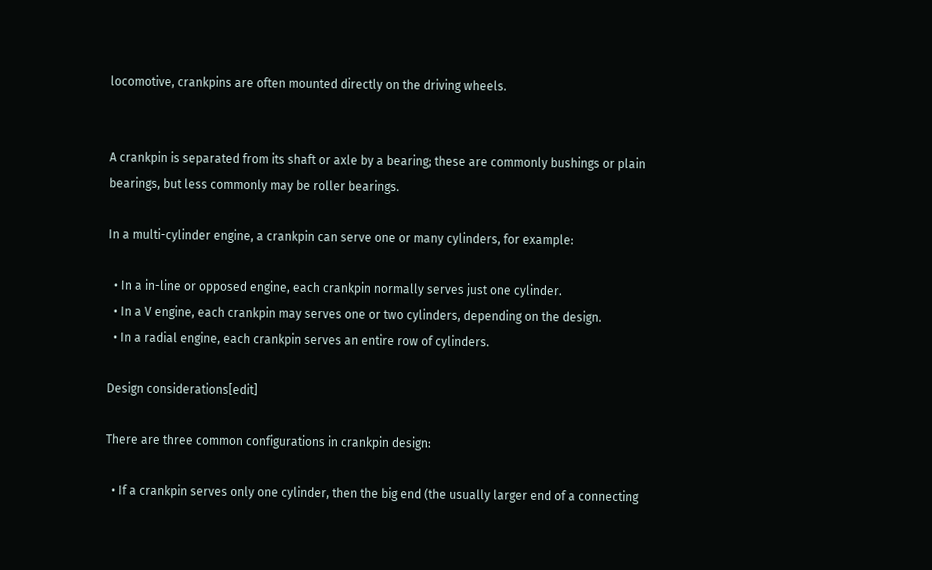locomotive, crankpins are often mounted directly on the driving wheels.


A crankpin is separated from its shaft or axle by a bearing; these are commonly bushings or plain bearings, but less commonly may be roller bearings.

In a multi-cylinder engine, a crankpin can serve one or many cylinders, for example:

  • In a in-line or opposed engine, each crankpin normally serves just one cylinder.
  • In a V engine, each crankpin may serves one or two cylinders, depending on the design.
  • In a radial engine, each crankpin serves an entire row of cylinders.

Design considerations[edit]

There are three common configurations in crankpin design:

  • If a crankpin serves only one cylinder, then the big end (the usually larger end of a connecting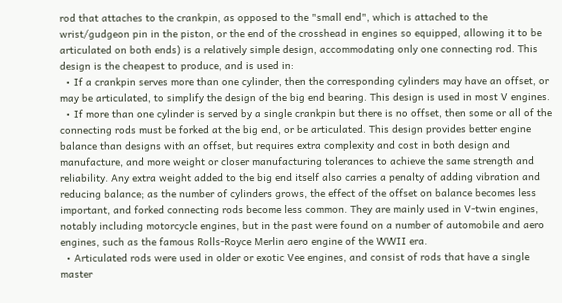rod that attaches to the crankpin, as opposed to the "small end", which is attached to the wrist/gudgeon pin in the piston, or the end of the crosshead in engines so equipped, allowing it to be articulated on both ends) is a relatively simple design, accommodating only one connecting rod. This design is the cheapest to produce, and is used in:
  • If a crankpin serves more than one cylinder, then the corresponding cylinders may have an offset, or may be articulated, to simplify the design of the big end bearing. This design is used in most V engines.
  • If more than one cylinder is served by a single crankpin but there is no offset, then some or all of the connecting rods must be forked at the big end, or be articulated. This design provides better engine balance than designs with an offset, but requires extra complexity and cost in both design and manufacture, and more weight or closer manufacturing tolerances to achieve the same strength and reliability. Any extra weight added to the big end itself also carries a penalty of adding vibration and reducing balance; as the number of cylinders grows, the effect of the offset on balance becomes less important, and forked connecting rods become less common. They are mainly used in V-twin engines, notably including motorcycle engines, but in the past were found on a number of automobile and aero engines, such as the famous Rolls-Royce Merlin aero engine of the WWII era.
  • Articulated rods were used in older or exotic Vee engines, and consist of rods that have a single master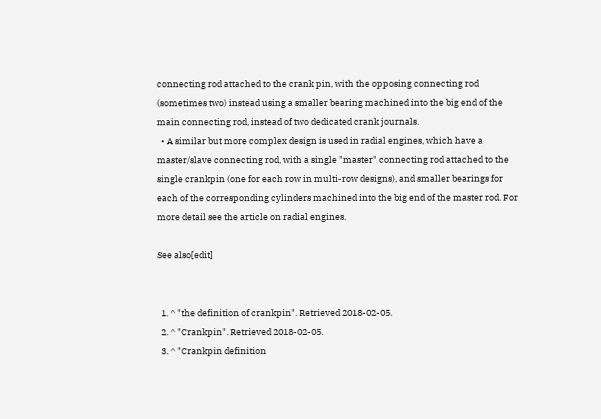connecting rod attached to the crank pin, with the opposing connecting rod (sometimes two) instead using a smaller bearing machined into the big end of the main connecting rod, instead of two dedicated crank journals.
  • A similar but more complex design is used in radial engines, which have a master/slave connecting rod, with a single "master" connecting rod attached to the single crankpin (one for each row in multi-row designs), and smaller bearings for each of the corresponding cylinders machined into the big end of the master rod. For more detail see the article on radial engines.

See also[edit]


  1. ^ "the definition of crankpin". Retrieved 2018-02-05.
  2. ^ "Crankpin". Retrieved 2018-02-05.
  3. ^ "Crankpin definition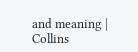and meaning | Collins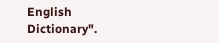English Dictionary".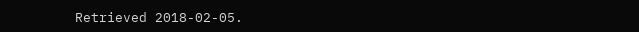Retrieved 2018-02-05.